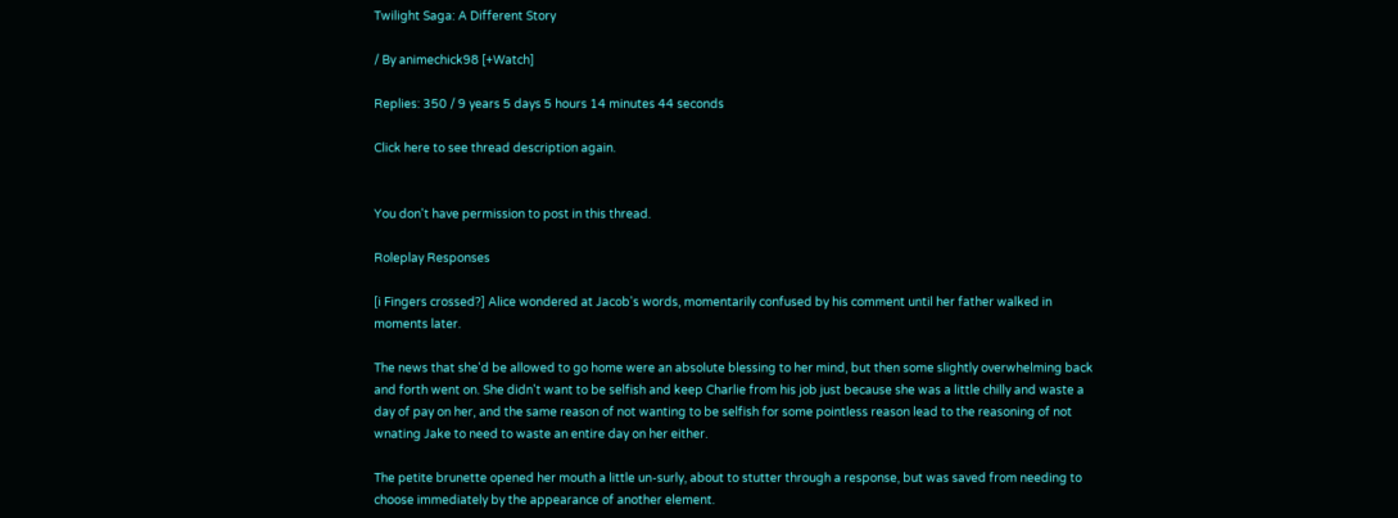Twilight Saga: A Different Story

/ By animechick98 [+Watch]

Replies: 350 / 9 years 5 days 5 hours 14 minutes 44 seconds

Click here to see thread description again.


You don't have permission to post in this thread.

Roleplay Responses

[i Fingers crossed?] Alice wondered at Jacob's words, momentarily confused by his comment until her father walked in moments later.

The news that she'd be allowed to go home were an absolute blessing to her mind, but then some slightly overwhelming back and forth went on. She didn't want to be selfish and keep Charlie from his job just because she was a little chilly and waste a day of pay on her, and the same reason of not wanting to be selfish for some pointless reason lead to the reasoning of not wnating Jake to need to waste an entire day on her either.

The petite brunette opened her mouth a little un-surly, about to stutter through a response, but was saved from needing to choose immediately by the appearance of another element.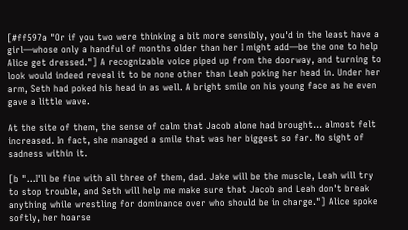[#ff597a "Or if you two were thinking a bit more sensibly, you'd in the least have a girl—whose only a handful of months older than her I might add—be the one to help Alice get dressed."] A recognizable voice piped up from the doorway, and turning to look would indeed reveal it to be none other than Leah poking her head in. Under her arm, Seth had poked his head in as well. A bright smile on his young face as he even gave a little wave.

At the site of them, the sense of calm that Jacob alone had brought... almost felt increased. In fact, she managed a smile that was her biggest so far. No sight of sadness within it.

[b "...I'll be fine with all three of them, dad. Jake will be the muscle, Leah will try to stop trouble, and Seth will help me make sure that Jacob and Leah don't break anything while wrestling for dominance over who should be in charge."] Alice spoke softly, her hoarse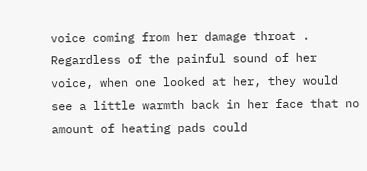voice coming from her damage throat . Regardless of the painful sound of her voice, when one looked at her, they would see a little warmth back in her face that no amount of heating pads could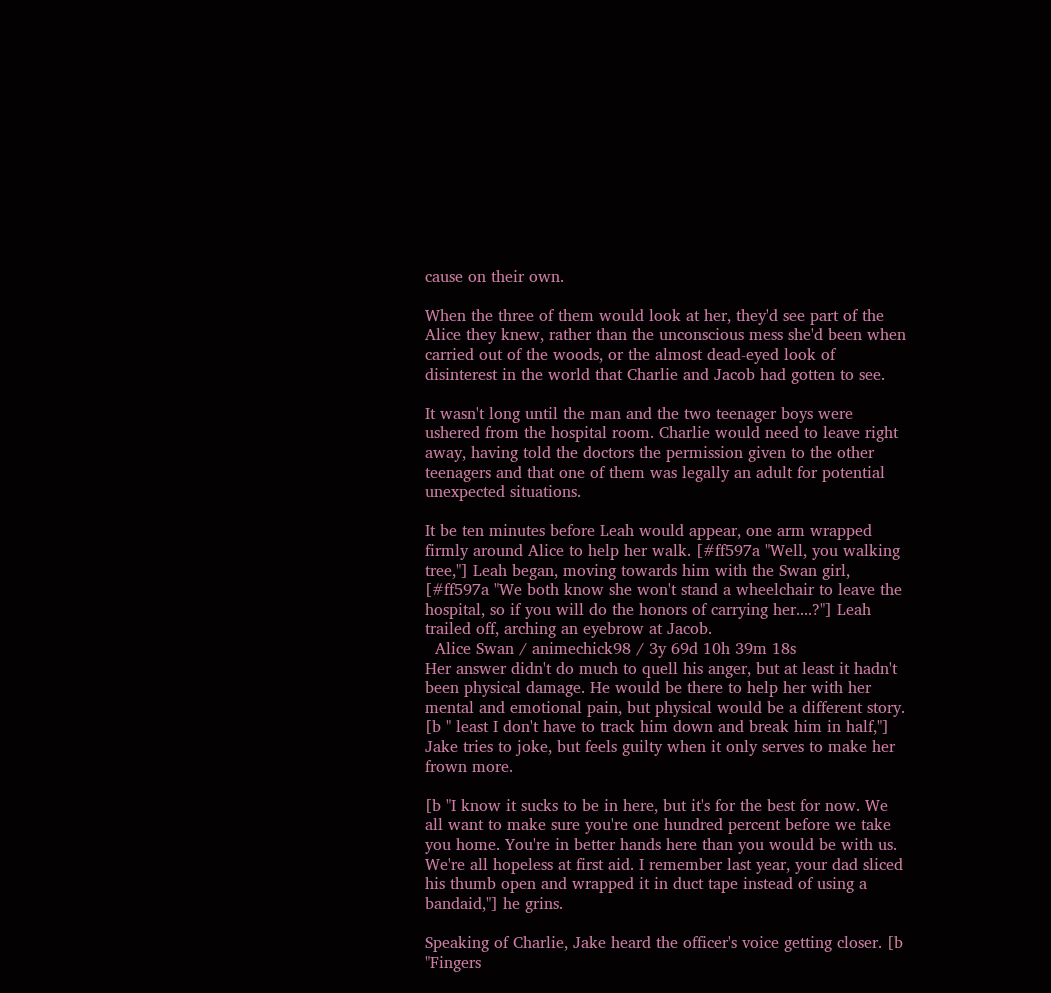cause on their own.

When the three of them would look at her, they'd see part of the Alice they knew, rather than the unconscious mess she'd been when carried out of the woods, or the almost dead-eyed look of disinterest in the world that Charlie and Jacob had gotten to see.

It wasn't long until the man and the two teenager boys were ushered from the hospital room. Charlie would need to leave right away, having told the doctors the permission given to the other teenagers and that one of them was legally an adult for potential unexpected situations.

It be ten minutes before Leah would appear, one arm wrapped firmly around Alice to help her walk. [#ff597a "Well, you walking tree,"] Leah began, moving towards him with the Swan girl, [#ff597a "We both know she won't stand a wheelchair to leave the hospital, so if you will do the honors of carrying her....?"] Leah trailed off, arching an eyebrow at Jacob.
  Alice Swan / animechick98 / 3y 69d 10h 39m 18s
Her answer didn't do much to quell his anger, but at least it hadn't been physical damage. He would be there to help her with her mental and emotional pain, but physical would be a different story. [b " least I don't have to track him down and break him in half,"] Jake tries to joke, but feels guilty when it only serves to make her frown more.

[b "I know it sucks to be in here, but it's for the best for now. We all want to make sure you're one hundred percent before we take you home. You're in better hands here than you would be with us. We're all hopeless at first aid. I remember last year, your dad sliced his thumb open and wrapped it in duct tape instead of using a bandaid,"] he grins.

Speaking of Charlie, Jake heard the officer's voice getting closer. [b "Fingers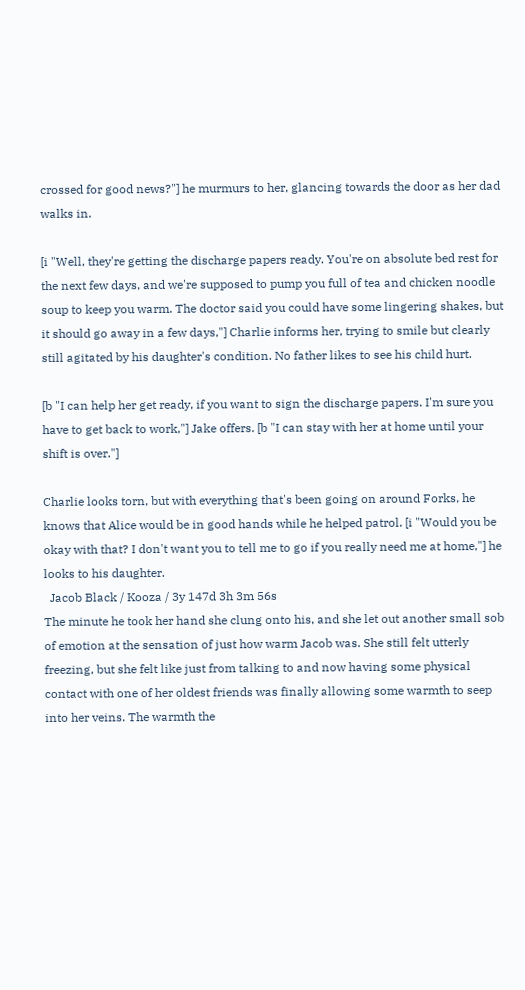crossed for good news?"] he murmurs to her, glancing towards the door as her dad walks in.

[i "Well, they're getting the discharge papers ready. You're on absolute bed rest for the next few days, and we're supposed to pump you full of tea and chicken noodle soup to keep you warm. The doctor said you could have some lingering shakes, but it should go away in a few days,"] Charlie informs her, trying to smile but clearly still agitated by his daughter's condition. No father likes to see his child hurt.

[b "I can help her get ready, if you want to sign the discharge papers. I'm sure you have to get back to work,"] Jake offers. [b "I can stay with her at home until your shift is over."]

Charlie looks torn, but with everything that's been going on around Forks, he knows that Alice would be in good hands while he helped patrol. [i "Would you be okay with that? I don't want you to tell me to go if you really need me at home,"] he looks to his daughter.
  Jacob Black / Kooza / 3y 147d 3h 3m 56s
The minute he took her hand she clung onto his, and she let out another small sob of emotion at the sensation of just how warm Jacob was. She still felt utterly freezing, but she felt like just from talking to and now having some physical contact with one of her oldest friends was finally allowing some warmth to seep into her veins. The warmth the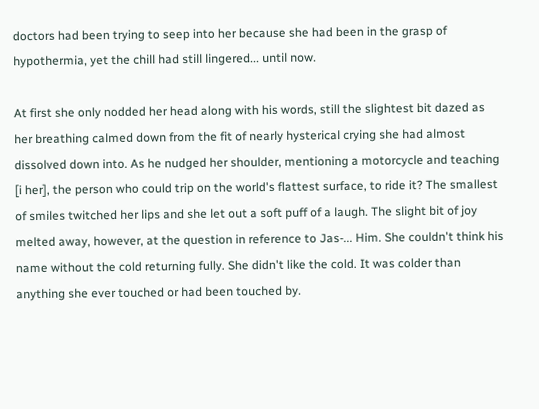doctors had been trying to seep into her because she had been in the grasp of hypothermia, yet the chill had still lingered... until now.

At first she only nodded her head along with his words, still the slightest bit dazed as her breathing calmed down from the fit of nearly hysterical crying she had almost dissolved down into. As he nudged her shoulder, mentioning a motorcycle and teaching [i her], the person who could trip on the world's flattest surface, to ride it? The smallest of smiles twitched her lips and she let out a soft puff of a laugh. The slight bit of joy melted away, however, at the question in reference to Jas-... Him. She couldn't think his name without the cold returning fully. She didn't like the cold. It was colder than anything she ever touched or had been touched by.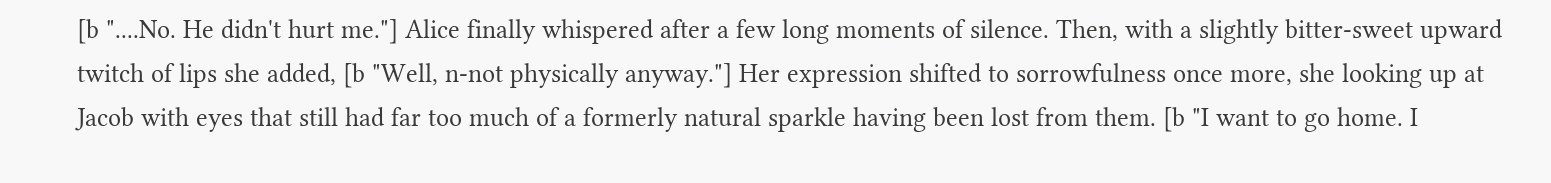[b "....No. He didn't hurt me."] Alice finally whispered after a few long moments of silence. Then, with a slightly bitter-sweet upward twitch of lips she added, [b "Well, n-not physically anyway."] Her expression shifted to sorrowfulness once more, she looking up at Jacob with eyes that still had far too much of a formerly natural sparkle having been lost from them. [b "I want to go home. I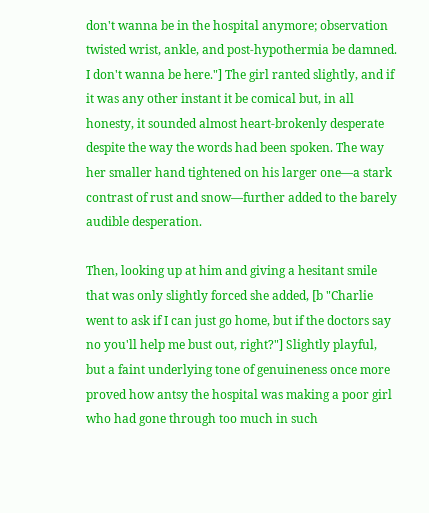don't wanna be in the hospital anymore; observation twisted wrist, ankle, and post-hypothermia be damned. I don't wanna be here."] The girl ranted slightly, and if it was any other instant it be comical but, in all honesty, it sounded almost heart-brokenly desperate despite the way the words had been spoken. The way her smaller hand tightened on his larger one—a stark contrast of rust and snow—further added to the barely audible desperation.

Then, looking up at him and giving a hesitant smile that was only slightly forced she added, [b "Charlie went to ask if I can just go home, but if the doctors say no you'll help me bust out, right?"] Slightly playful, but a faint underlying tone of genuineness once more proved how antsy the hospital was making a poor girl who had gone through too much in such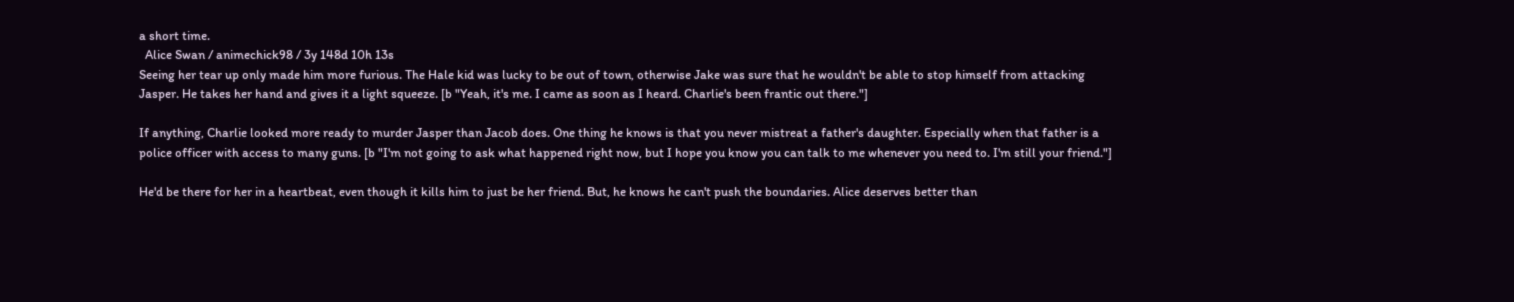a short time.
  Alice Swan / animechick98 / 3y 148d 10h 13s
Seeing her tear up only made him more furious. The Hale kid was lucky to be out of town, otherwise Jake was sure that he wouldn't be able to stop himself from attacking Jasper. He takes her hand and gives it a light squeeze. [b "Yeah, it's me. I came as soon as I heard. Charlie's been frantic out there."]

If anything, Charlie looked more ready to murder Jasper than Jacob does. One thing he knows is that you never mistreat a father's daughter. Especially when that father is a police officer with access to many guns. [b "I'm not going to ask what happened right now, but I hope you know you can talk to me whenever you need to. I'm still your friend."]

He'd be there for her in a heartbeat, even though it kills him to just be her friend. But, he knows he can't push the boundaries. Alice deserves better than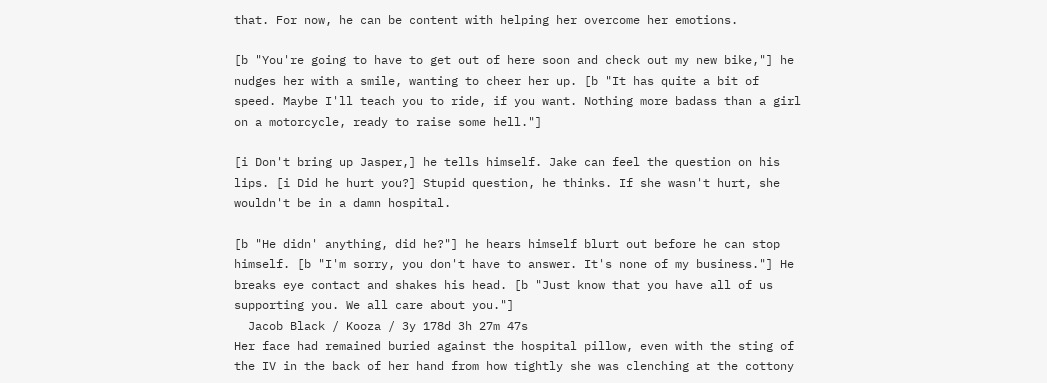that. For now, he can be content with helping her overcome her emotions.

[b "You're going to have to get out of here soon and check out my new bike,"] he nudges her with a smile, wanting to cheer her up. [b "It has quite a bit of speed. Maybe I'll teach you to ride, if you want. Nothing more badass than a girl on a motorcycle, ready to raise some hell."]

[i Don't bring up Jasper,] he tells himself. Jake can feel the question on his lips. [i Did he hurt you?] Stupid question, he thinks. If she wasn't hurt, she wouldn't be in a damn hospital.

[b "He didn' anything, did he?"] he hears himself blurt out before he can stop himself. [b "I'm sorry, you don't have to answer. It's none of my business."] He breaks eye contact and shakes his head. [b "Just know that you have all of us supporting you. We all care about you."]
  Jacob Black / Kooza / 3y 178d 3h 27m 47s
Her face had remained buried against the hospital pillow, even with the sting of the IV in the back of her hand from how tightly she was clenching at the cottony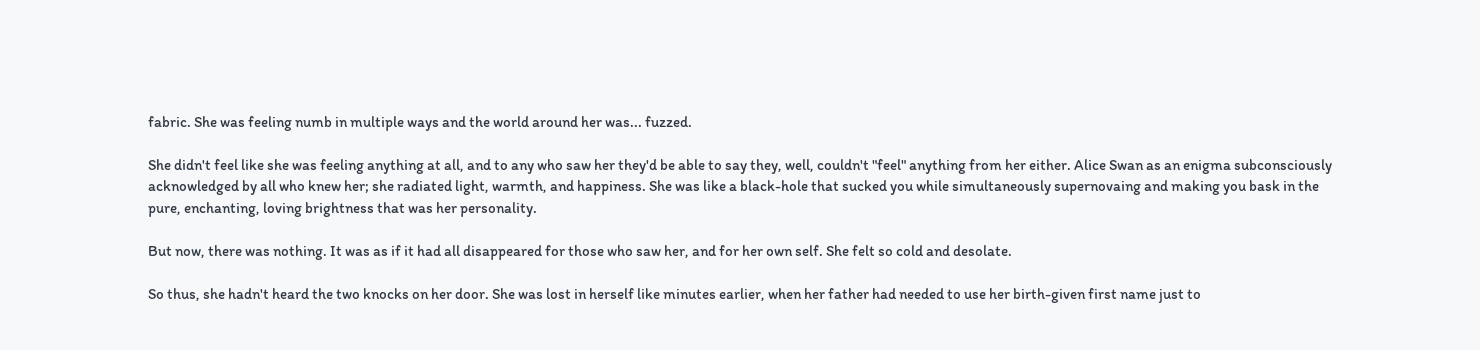fabric. She was feeling numb in multiple ways and the world around her was... fuzzed.

She didn't feel like she was feeling anything at all, and to any who saw her they'd be able to say they, well, couldn't "feel" anything from her either. Alice Swan as an enigma subconsciously acknowledged by all who knew her; she radiated light, warmth, and happiness. She was like a black-hole that sucked you while simultaneously supernovaing and making you bask in the pure, enchanting, loving brightness that was her personality.

But now, there was nothing. It was as if it had all disappeared for those who saw her, and for her own self. She felt so cold and desolate.

So thus, she hadn't heard the two knocks on her door. She was lost in herself like minutes earlier, when her father had needed to use her birth-given first name just to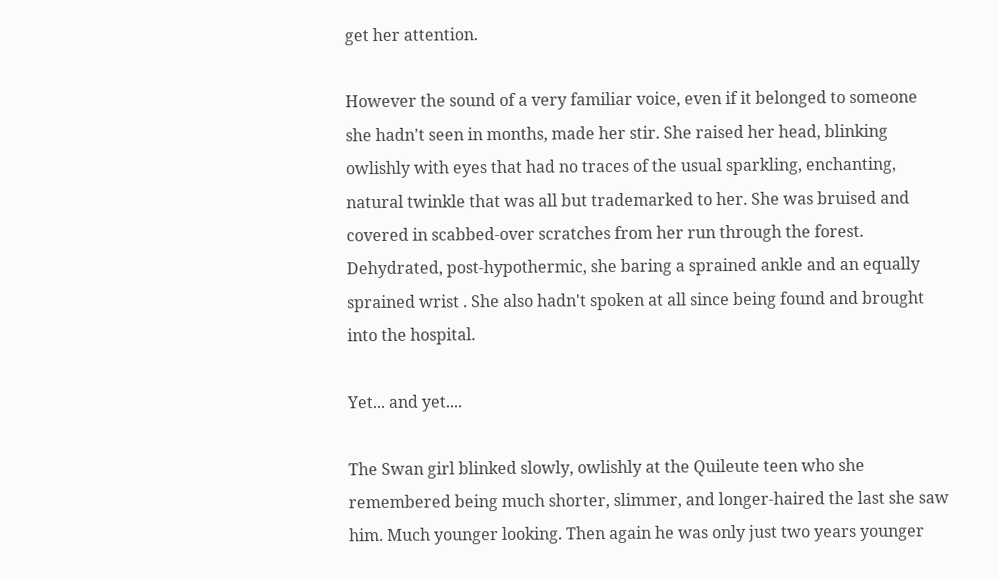get her attention.

However the sound of a very familiar voice, even if it belonged to someone she hadn't seen in months, made her stir. She raised her head, blinking owlishly with eyes that had no traces of the usual sparkling, enchanting, natural twinkle that was all but trademarked to her. She was bruised and covered in scabbed-over scratches from her run through the forest. Dehydrated, post-hypothermic, she baring a sprained ankle and an equally sprained wrist . She also hadn't spoken at all since being found and brought into the hospital.

Yet... and yet....

The Swan girl blinked slowly, owlishly at the Quileute teen who she remembered being much shorter, slimmer, and longer-haired the last she saw him. Much younger looking. Then again he was only just two years younger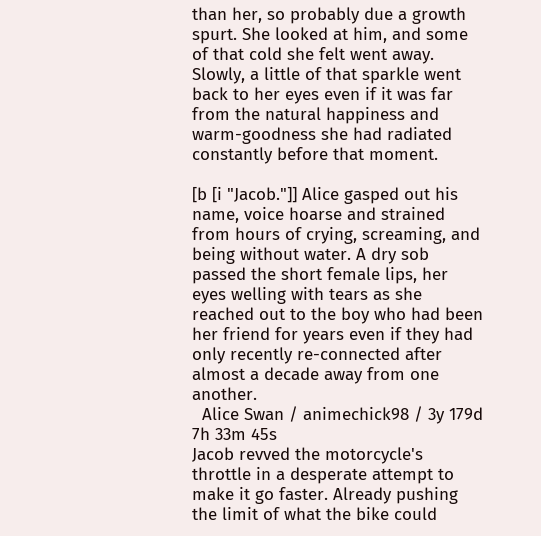than her, so probably due a growth spurt. She looked at him, and some of that cold she felt went away. Slowly, a little of that sparkle went back to her eyes even if it was far from the natural happiness and warm-goodness she had radiated constantly before that moment.

[b [i "Jacob."]] Alice gasped out his name, voice hoarse and strained from hours of crying, screaming, and being without water. A dry sob passed the short female lips, her eyes welling with tears as she reached out to the boy who had been her friend for years even if they had only recently re-connected after almost a decade away from one another.
  Alice Swan / animechick98 / 3y 179d 7h 33m 45s
Jacob revved the motorcycle's throttle in a desperate attempt to make it go faster. Already pushing the limit of what the bike could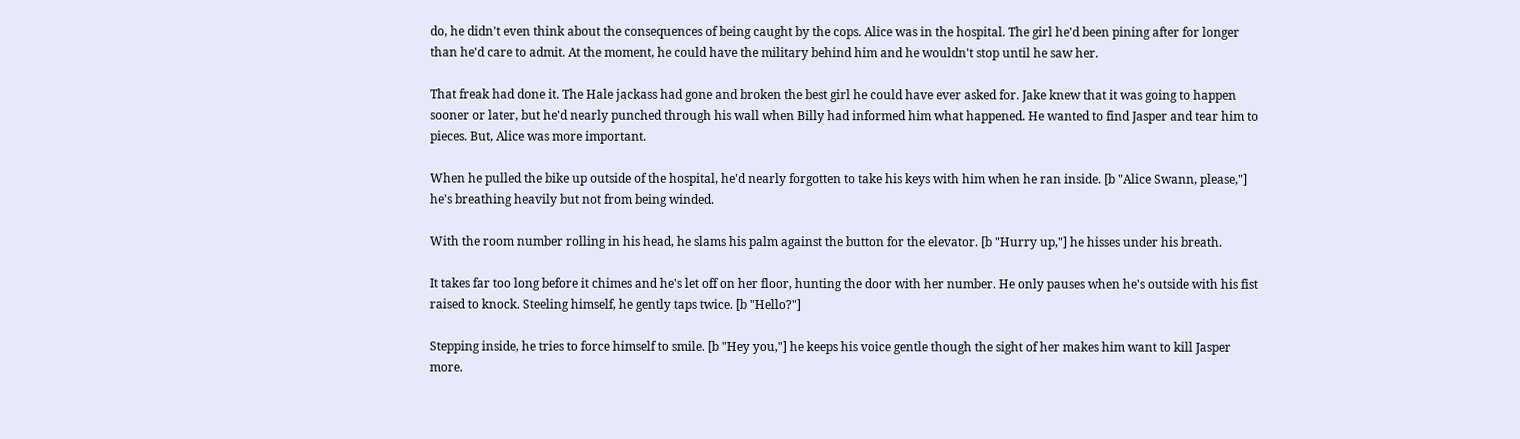do, he didn't even think about the consequences of being caught by the cops. Alice was in the hospital. The girl he'd been pining after for longer than he'd care to admit. At the moment, he could have the military behind him and he wouldn't stop until he saw her.

That freak had done it. The Hale jackass had gone and broken the best girl he could have ever asked for. Jake knew that it was going to happen sooner or later, but he'd nearly punched through his wall when Billy had informed him what happened. He wanted to find Jasper and tear him to pieces. But, Alice was more important.

When he pulled the bike up outside of the hospital, he'd nearly forgotten to take his keys with him when he ran inside. [b "Alice Swann, please,"] he's breathing heavily but not from being winded.

With the room number rolling in his head, he slams his palm against the button for the elevator. [b "Hurry up,"] he hisses under his breath.

It takes far too long before it chimes and he's let off on her floor, hunting the door with her number. He only pauses when he's outside with his fist raised to knock. Steeling himself, he gently taps twice. [b "Hello?"]

Stepping inside, he tries to force himself to smile. [b "Hey you,"] he keeps his voice gentle though the sight of her makes him want to kill Jasper more.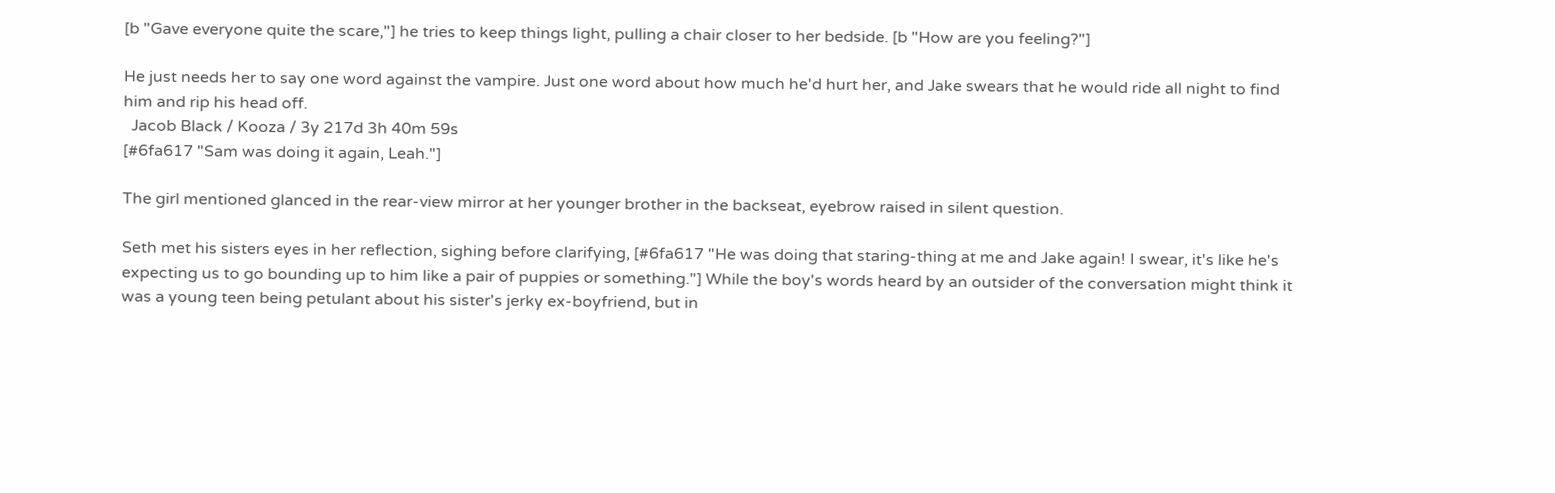[b "Gave everyone quite the scare,"] he tries to keep things light, pulling a chair closer to her bedside. [b "How are you feeling?"]

He just needs her to say one word against the vampire. Just one word about how much he'd hurt her, and Jake swears that he would ride all night to find him and rip his head off.
  Jacob Black / Kooza / 3y 217d 3h 40m 59s
[#6fa617 "Sam was doing it again, Leah."]

The girl mentioned glanced in the rear-view mirror at her younger brother in the backseat, eyebrow raised in silent question.

Seth met his sisters eyes in her reflection, sighing before clarifying, [#6fa617 "He was doing that staring-thing at me and Jake again! I swear, it's like he's expecting us to go bounding up to him like a pair of puppies or something."] While the boy's words heard by an outsider of the conversation might think it was a young teen being petulant about his sister's jerky ex-boyfriend, but in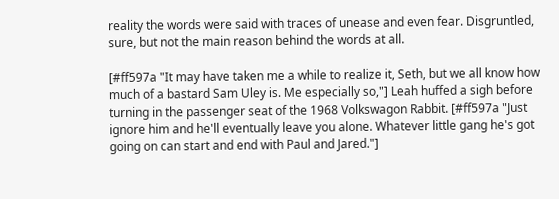reality the words were said with traces of unease and even fear. Disgruntled, sure, but not the main reason behind the words at all.

[#ff597a "It may have taken me a while to realize it, Seth, but we all know how much of a bastard Sam Uley is. Me especially so,"] Leah huffed a sigh before turning in the passenger seat of the 1968 Volkswagon Rabbit. [#ff597a "Just ignore him and he'll eventually leave you alone. Whatever little gang he's got going on can start and end with Paul and Jared."]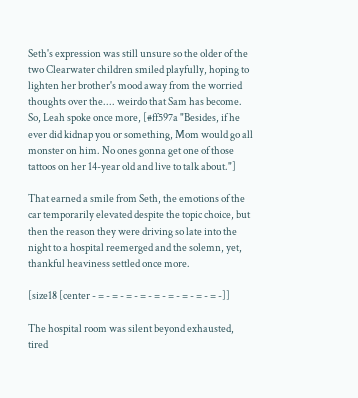Seth's expression was still unsure so the older of the two Clearwater children smiled playfully, hoping to lighten her brother's mood away from the worried thoughts over the.... weirdo that Sam has become. So, Leah spoke once more, [#ff597a "Besides, if he ever did kidnap you or something, Mom would go all monster on him. No ones gonna get one of those tattoos on her 14-year old and live to talk about."]

That earned a smile from Seth, the emotions of the car temporarily elevated despite the topic choice, but then the reason they were driving so late into the night to a hospital reemerged and the solemn, yet, thankful heaviness settled once more.

[size18 [center - = - = - = - = - = - = - = - = - = -]]

The hospital room was silent beyond exhausted, tired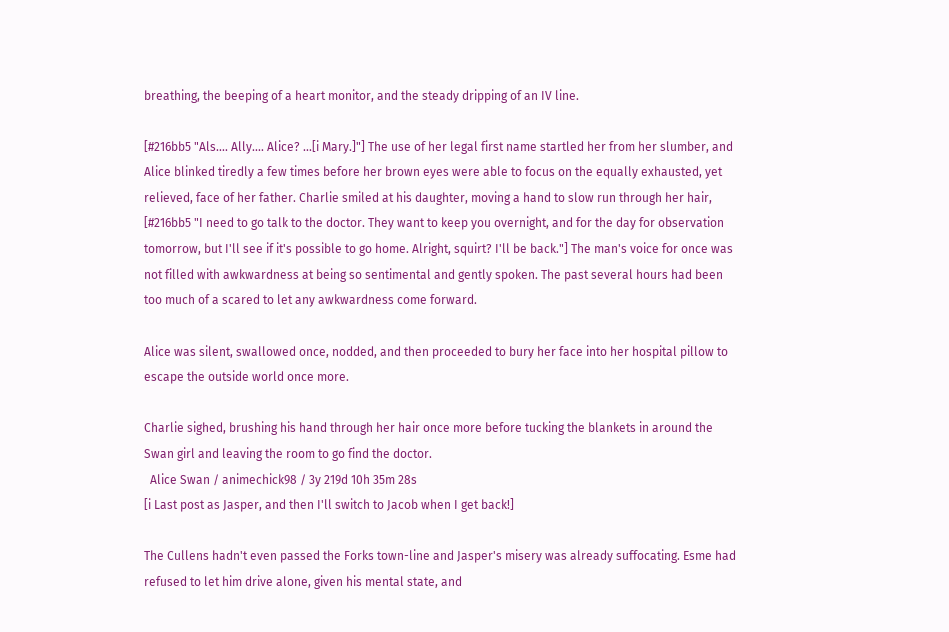breathing, the beeping of a heart monitor, and the steady dripping of an IV line.

[#216bb5 "Als.... Ally.... Alice? ...[i Mary.]"] The use of her legal first name startled her from her slumber, and Alice blinked tiredly a few times before her brown eyes were able to focus on the equally exhausted, yet relieved, face of her father. Charlie smiled at his daughter, moving a hand to slow run through her hair, [#216bb5 "I need to go talk to the doctor. They want to keep you overnight, and for the day for observation tomorrow, but I'll see if it's possible to go home. Alright, squirt? I'll be back."] The man's voice for once was not filled with awkwardness at being so sentimental and gently spoken. The past several hours had been too much of a scared to let any awkwardness come forward.

Alice was silent, swallowed once, nodded, and then proceeded to bury her face into her hospital pillow to escape the outside world once more.

Charlie sighed, brushing his hand through her hair once more before tucking the blankets in around the Swan girl and leaving the room to go find the doctor.
  Alice Swan / animechick98 / 3y 219d 10h 35m 28s
[i Last post as Jasper, and then I'll switch to Jacob when I get back!]

The Cullens hadn't even passed the Forks town-line and Jasper's misery was already suffocating. Esme had refused to let him drive alone, given his mental state, and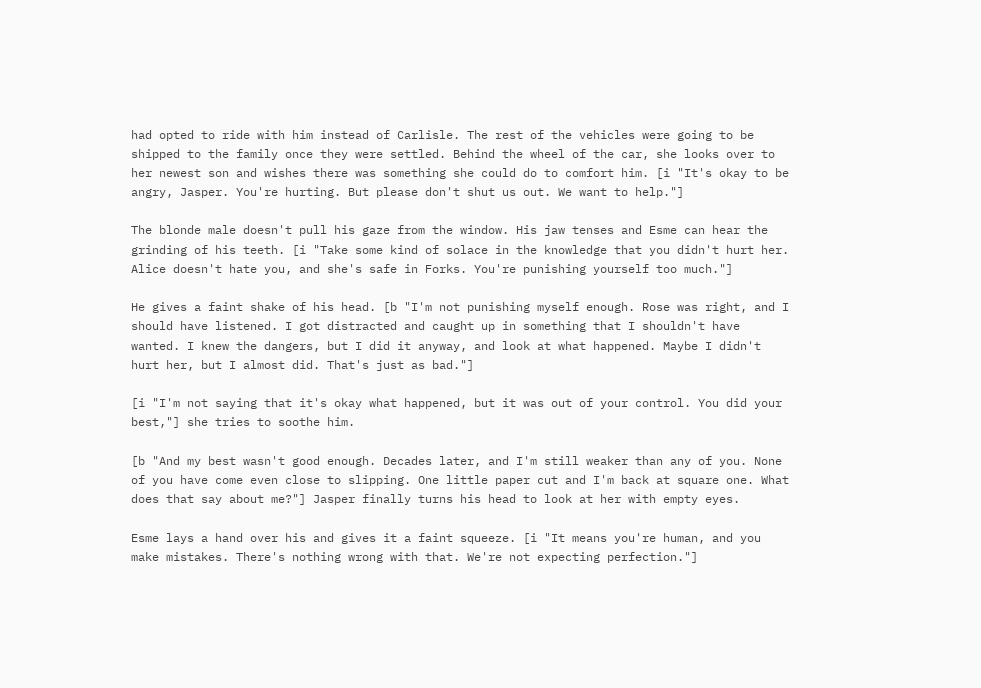had opted to ride with him instead of Carlisle. The rest of the vehicles were going to be shipped to the family once they were settled. Behind the wheel of the car, she looks over to her newest son and wishes there was something she could do to comfort him. [i "It's okay to be angry, Jasper. You're hurting. But please don't shut us out. We want to help."]

The blonde male doesn't pull his gaze from the window. His jaw tenses and Esme can hear the grinding of his teeth. [i "Take some kind of solace in the knowledge that you didn't hurt her. Alice doesn't hate you, and she's safe in Forks. You're punishing yourself too much."]

He gives a faint shake of his head. [b "I'm not punishing myself enough. Rose was right, and I should have listened. I got distracted and caught up in something that I shouldn't have wanted. I knew the dangers, but I did it anyway, and look at what happened. Maybe I didn't hurt her, but I almost did. That's just as bad."]

[i "I'm not saying that it's okay what happened, but it was out of your control. You did your best,"] she tries to soothe him.

[b "And my best wasn't good enough. Decades later, and I'm still weaker than any of you. None of you have come even close to slipping. One little paper cut and I'm back at square one. What does that say about me?"] Jasper finally turns his head to look at her with empty eyes.

Esme lays a hand over his and gives it a faint squeeze. [i "It means you're human, and you make mistakes. There's nothing wrong with that. We're not expecting perfection."]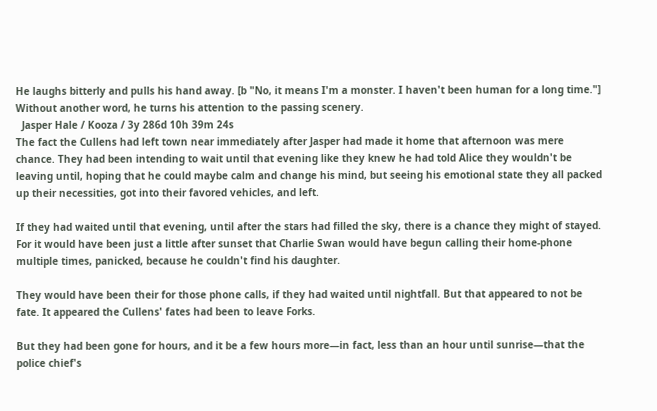He laughs bitterly and pulls his hand away. [b "No, it means I'm a monster. I haven't been human for a long time."] Without another word, he turns his attention to the passing scenery.
  Jasper Hale / Kooza / 3y 286d 10h 39m 24s
The fact the Cullens had left town near immediately after Jasper had made it home that afternoon was mere chance. They had been intending to wait until that evening like they knew he had told Alice they wouldn't be leaving until, hoping that he could maybe calm and change his mind, but seeing his emotional state they all packed up their necessities, got into their favored vehicles, and left.

If they had waited until that evening, until after the stars had filled the sky, there is a chance they might of stayed. For it would have been just a little after sunset that Charlie Swan would have begun calling their home-phone multiple times, panicked, because he couldn't find his daughter.

They would have been their for those phone calls, if they had waited until nightfall. But that appeared to not be fate. It appeared the Cullens' fates had been to leave Forks.

But they had been gone for hours, and it be a few hours more—in fact, less than an hour until sunrise—that the police chief's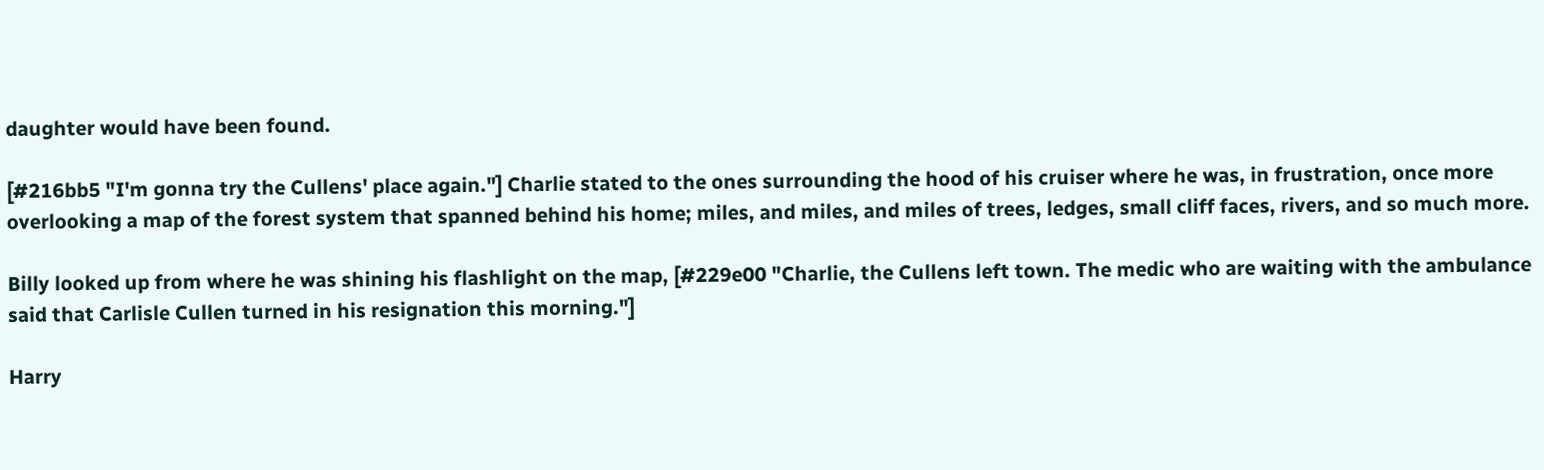daughter would have been found.

[#216bb5 "I'm gonna try the Cullens' place again."] Charlie stated to the ones surrounding the hood of his cruiser where he was, in frustration, once more overlooking a map of the forest system that spanned behind his home; miles, and miles, and miles of trees, ledges, small cliff faces, rivers, and so much more.

Billy looked up from where he was shining his flashlight on the map, [#229e00 "Charlie, the Cullens left town. The medic who are waiting with the ambulance said that Carlisle Cullen turned in his resignation this morning."]

Harry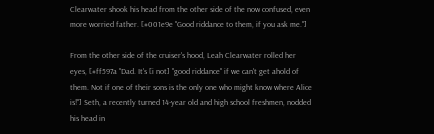Clearwater shook his head from the other side of the now confused, even more worried father. [#001e9e "Good riddance to them, if you ask me."]

From the other side of the cruiser's hood, Leah Clearwater rolled her eyes, [#ff597a "Dad. It's [i not] "good riddance" if we can't get ahold of them. Not if one of their sons is the only one who might know where Alice is!"] Seth, a recently turned 14-year old and high school freshmen, nodded his head in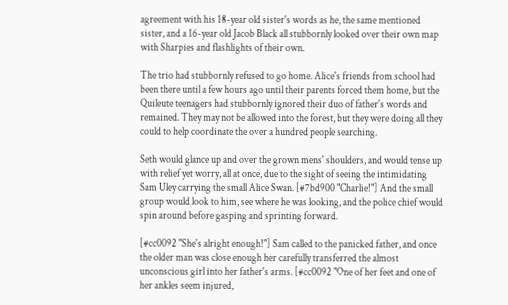agreement with his 18-year old sister's words as he, the same mentioned sister, and a 16-year old Jacob Black all stubbornly looked over their own map with Sharpies and flashlights of their own.

The trio had stubbornly refused to go home. Alice's friends from school had been there until a few hours ago until their parents forced them home, but the Quileute teenagers had stubbornly ignored their duo of father's words and remained. They may not be allowed into the forest, but they were doing all they could to help coordinate the over a hundred people searching.

Seth would glance up and over the grown mens' shoulders, and would tense up with relief yet worry, all at once, due to the sight of seeing the intimidating Sam Uley carrying the small Alice Swan. [#7bd900 "Charlie!"] And the small group would look to him, see where he was looking, and the police chief would spin around before gasping and sprinting forward.

[#cc0092 "She's alright enough!"] Sam called to the panicked father, and once the older man was close enough her carefully transferred the almost unconscious girl into her father's arms. [#cc0092 "One of her feet and one of her ankles seem injured,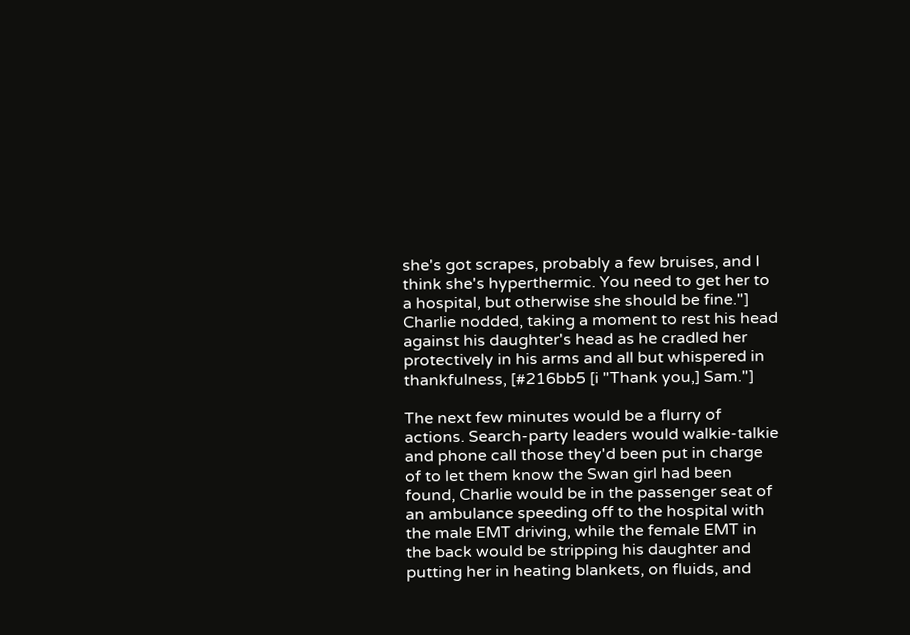she's got scrapes, probably a few bruises, and I think she's hyperthermic. You need to get her to a hospital, but otherwise she should be fine."] Charlie nodded, taking a moment to rest his head against his daughter's head as he cradled her protectively in his arms and all but whispered in thankfulness, [#216bb5 [i "Thank you,] Sam."]

The next few minutes would be a flurry of actions. Search-party leaders would walkie-talkie and phone call those they'd been put in charge of to let them know the Swan girl had been found, Charlie would be in the passenger seat of an ambulance speeding off to the hospital with the male EMT driving, while the female EMT in the back would be stripping his daughter and putting her in heating blankets, on fluids, and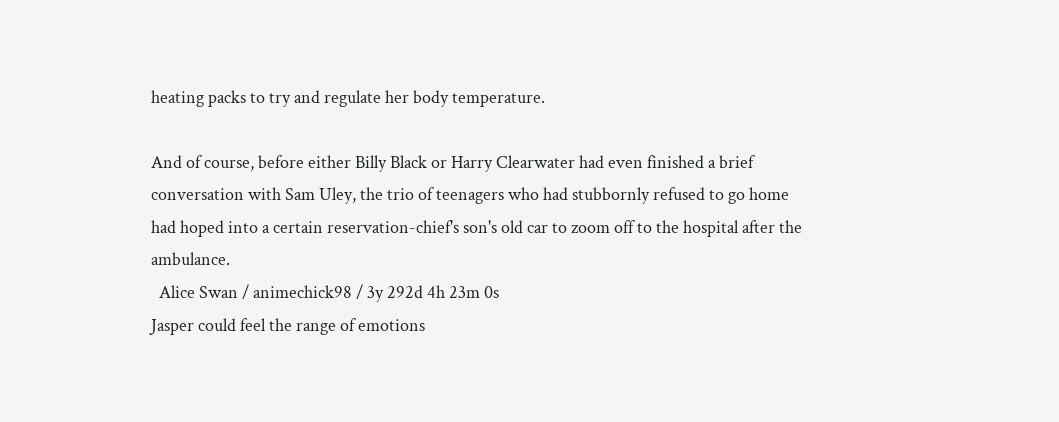heating packs to try and regulate her body temperature.

And of course, before either Billy Black or Harry Clearwater had even finished a brief conversation with Sam Uley, the trio of teenagers who had stubbornly refused to go home had hoped into a certain reservation-chief's son's old car to zoom off to the hospital after the ambulance.
  Alice Swan / animechick98 / 3y 292d 4h 23m 0s
Jasper could feel the range of emotions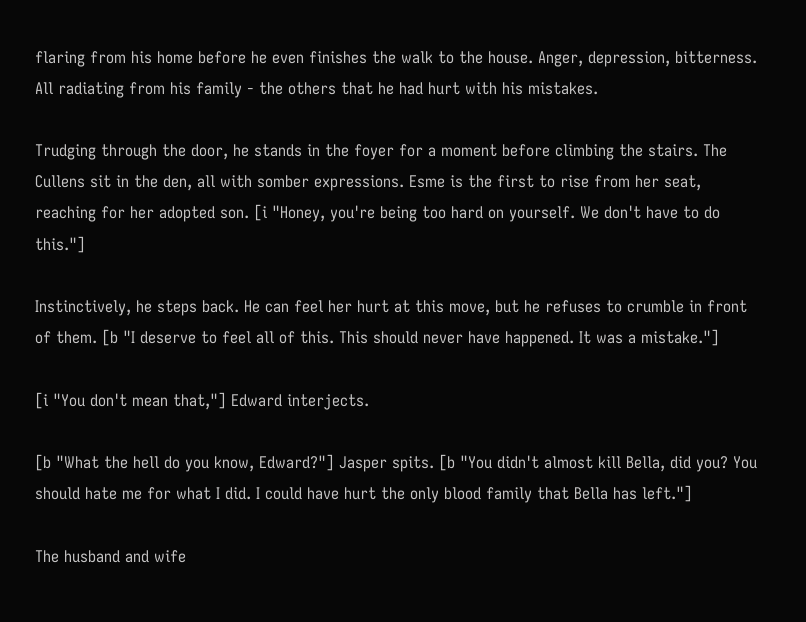flaring from his home before he even finishes the walk to the house. Anger, depression, bitterness. All radiating from his family - the others that he had hurt with his mistakes.

Trudging through the door, he stands in the foyer for a moment before climbing the stairs. The Cullens sit in the den, all with somber expressions. Esme is the first to rise from her seat, reaching for her adopted son. [i "Honey, you're being too hard on yourself. We don't have to do this."]

Instinctively, he steps back. He can feel her hurt at this move, but he refuses to crumble in front of them. [b "I deserve to feel all of this. This should never have happened. It was a mistake."]

[i "You don't mean that,"] Edward interjects.

[b "What the hell do you know, Edward?"] Jasper spits. [b "You didn't almost kill Bella, did you? You should hate me for what I did. I could have hurt the only blood family that Bella has left."]

The husband and wife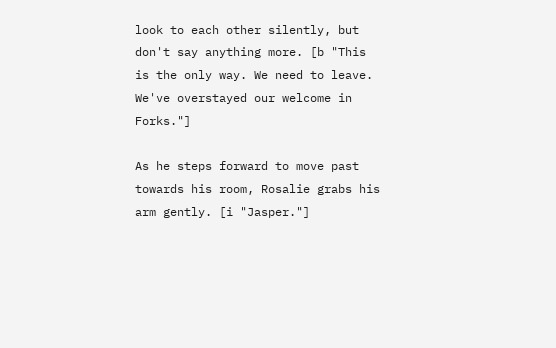look to each other silently, but don't say anything more. [b "This is the only way. We need to leave. We've overstayed our welcome in Forks."]

As he steps forward to move past towards his room, Rosalie grabs his arm gently. [i "Jasper."]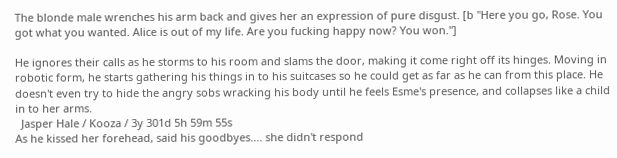The blonde male wrenches his arm back and gives her an expression of pure disgust. [b "Here you go, Rose. You got what you wanted. Alice is out of my life. Are you fucking happy now? You won."]

He ignores their calls as he storms to his room and slams the door, making it come right off its hinges. Moving in robotic form, he starts gathering his things in to his suitcases so he could get as far as he can from this place. He doesn't even try to hide the angry sobs wracking his body until he feels Esme's presence, and collapses like a child in to her arms.
  Jasper Hale / Kooza / 3y 301d 5h 59m 55s
As he kissed her forehead, said his goodbyes.... she didn't respond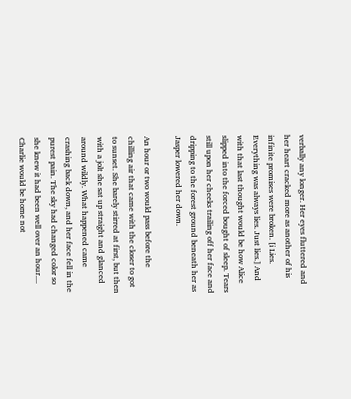verbally any longer. Her eyes fluttered and her heart cracked more as another of his infinite promises were broken. [i Lies. Everything was always lies. Just lies.] And with that last thought would be how Alice slipped into the forced bought of sleep. Tears still upon her cheeks trailing off her face and dripping to the forest ground beneath her as Jasper lowered her down.

An hour or two would pass before the chilling air that came with the closer to got to sunset. She barely stirred at first, but then with a jolt she sat up straight and glanced around wildly. What happened came crashing back down, and her face fell in the purest pain. The sky had changed color so she knew it had been well over an hour.... Charlie would be home not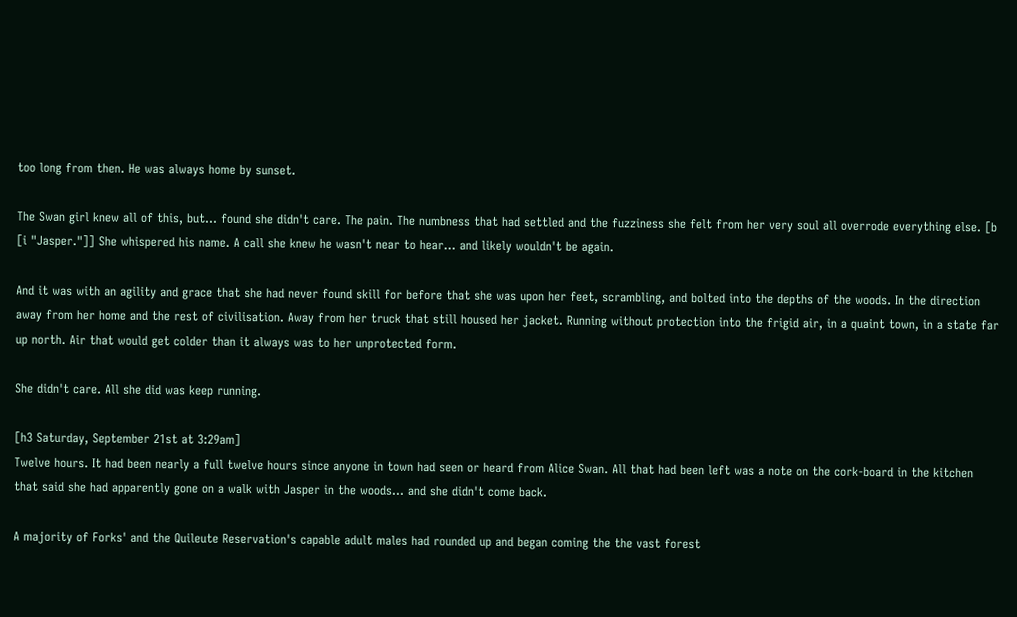too long from then. He was always home by sunset.

The Swan girl knew all of this, but... found she didn't care. The pain. The numbness that had settled and the fuzziness she felt from her very soul all overrode everything else. [b [i "Jasper."]] She whispered his name. A call she knew he wasn't near to hear... and likely wouldn't be again.

And it was with an agility and grace that she had never found skill for before that she was upon her feet, scrambling, and bolted into the depths of the woods. In the direction away from her home and the rest of civilisation. Away from her truck that still housed her jacket. Running without protection into the frigid air, in a quaint town, in a state far up north. Air that would get colder than it always was to her unprotected form.

She didn't care. All she did was keep running.

[h3 Saturday, September 21st at 3:29am]
Twelve hours. It had been nearly a full twelve hours since anyone in town had seen or heard from Alice Swan. All that had been left was a note on the cork-board in the kitchen that said she had apparently gone on a walk with Jasper in the woods... and she didn't come back.

A majority of Forks' and the Quileute Reservation's capable adult males had rounded up and began coming the the vast forest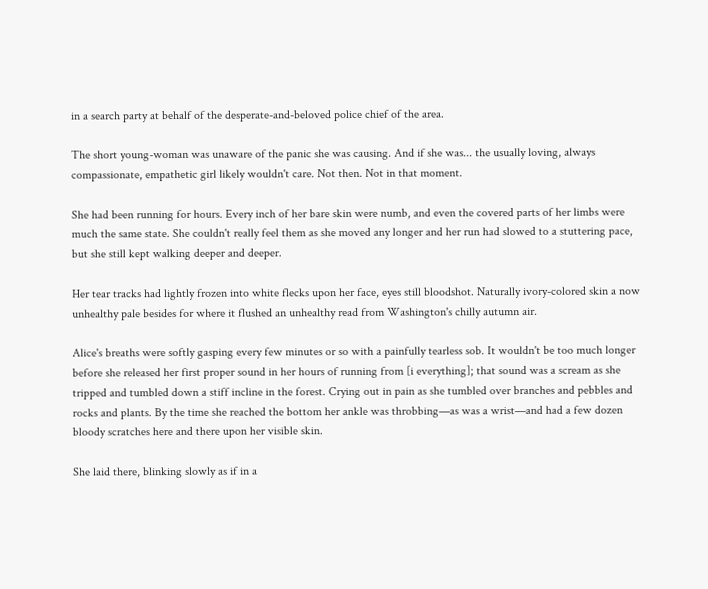in a search party at behalf of the desperate-and-beloved police chief of the area.

The short young-woman was unaware of the panic she was causing. And if she was... the usually loving, always compassionate, empathetic girl likely wouldn't care. Not then. Not in that moment.

She had been running for hours. Every inch of her bare skin were numb, and even the covered parts of her limbs were much the same state. She couldn't really feel them as she moved any longer and her run had slowed to a stuttering pace, but she still kept walking deeper and deeper.

Her tear tracks had lightly frozen into white flecks upon her face, eyes still bloodshot. Naturally ivory-colored skin a now unhealthy pale besides for where it flushed an unhealthy read from Washington's chilly autumn air.

Alice's breaths were softly gasping every few minutes or so with a painfully tearless sob. It wouldn't be too much longer before she released her first proper sound in her hours of running from [i everything]; that sound was a scream as she tripped and tumbled down a stiff incline in the forest. Crying out in pain as she tumbled over branches and pebbles and rocks and plants. By the time she reached the bottom her ankle was throbbing—as was a wrist—and had a few dozen bloody scratches here and there upon her visible skin.

She laid there, blinking slowly as if in a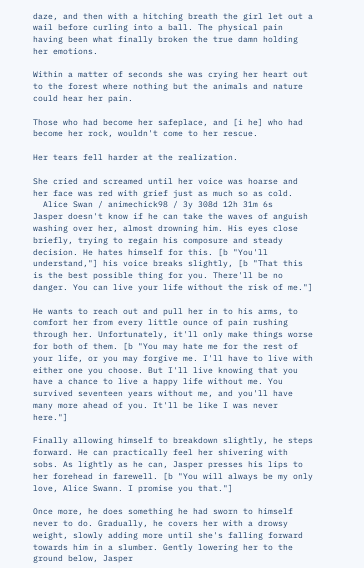daze, and then with a hitching breath the girl let out a wail before curling into a ball. The physical pain having been what finally broken the true damn holding her emotions.

Within a matter of seconds she was crying her heart out to the forest where nothing but the animals and nature could hear her pain.

Those who had become her safeplace, and [i he] who had become her rock, wouldn't come to her rescue.

Her tears fell harder at the realization.

She cried and screamed until her voice was hoarse and her face was red with grief just as much so as cold.
  Alice Swan / animechick98 / 3y 308d 12h 31m 6s
Jasper doesn't know if he can take the waves of anguish washing over her, almost drowning him. His eyes close briefly, trying to regain his composure and steady decision. He hates himself for this. [b "You'll understand,"] his voice breaks slightly, [b "That this is the best possible thing for you. There'll be no danger. You can live your life without the risk of me."]

He wants to reach out and pull her in to his arms, to comfort her from every little ounce of pain rushing through her. Unfortunately, it'll only make things worse for both of them. [b "You may hate me for the rest of your life, or you may forgive me. I'll have to live with either one you choose. But I'll live knowing that you have a chance to live a happy life without me. You survived seventeen years without me, and you'll have many more ahead of you. It'll be like I was never here."]

Finally allowing himself to breakdown slightly, he steps forward. He can practically feel her shivering with sobs. As lightly as he can, Jasper presses his lips to her forehead in farewell. [b "You will always be my only love, Alice Swann. I promise you that."]

Once more, he does something he had sworn to himself never to do. Gradually, he covers her with a drowsy weight, slowly adding more until she's falling forward towards him in a slumber. Gently lowering her to the ground below, Jasper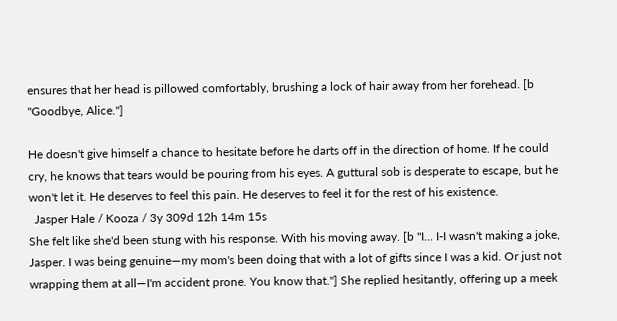ensures that her head is pillowed comfortably, brushing a lock of hair away from her forehead. [b "Goodbye, Alice."]

He doesn't give himself a chance to hesitate before he darts off in the direction of home. If he could cry, he knows that tears would be pouring from his eyes. A guttural sob is desperate to escape, but he won't let it. He deserves to feel this pain. He deserves to feel it for the rest of his existence.
  Jasper Hale / Kooza / 3y 309d 12h 14m 15s
She felt like she'd been stung with his response. With his moving away. [b "I... I-I wasn't making a joke, Jasper. I was being genuine—my mom's been doing that with a lot of gifts since I was a kid. Or just not wrapping them at all—I'm accident prone. You know that."] She replied hesitantly, offering up a meek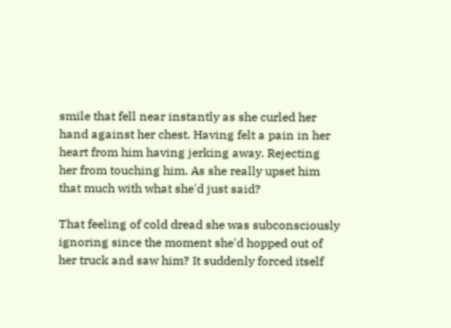smile that fell near instantly as she curled her hand against her chest. Having felt a pain in her heart from him having jerking away. Rejecting her from touching him. As she really upset him that much with what she'd just said?

That feeling of cold dread she was subconsciously ignoring since the moment she'd hopped out of her truck and saw him? It suddenly forced itself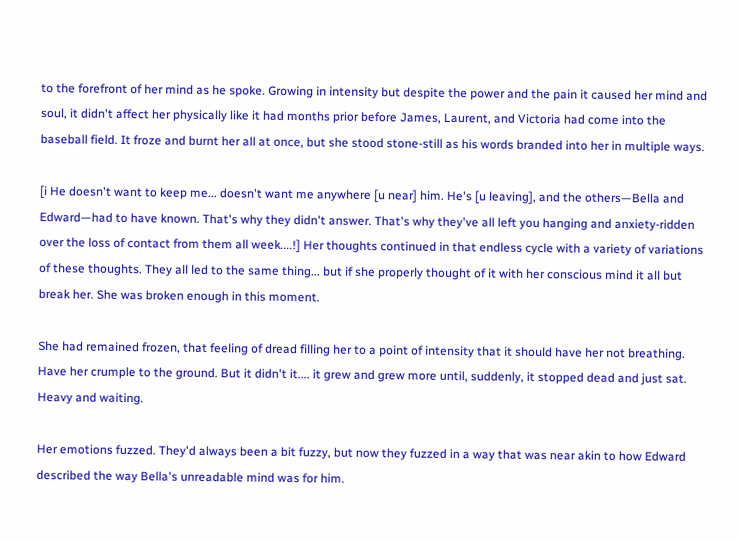to the forefront of her mind as he spoke. Growing in intensity but despite the power and the pain it caused her mind and soul, it didn't affect her physically like it had months prior before James, Laurent, and Victoria had come into the baseball field. It froze and burnt her all at once, but she stood stone-still as his words branded into her in multiple ways.

[i He doesn't want to keep me... doesn't want me anywhere [u near] him. He's [u leaving], and the others—Bella and Edward—had to have known. That's why they didn't answer. That's why they've all left you hanging and anxiety-ridden over the loss of contact from them all week....!] Her thoughts continued in that endless cycle with a variety of variations of these thoughts. They all led to the same thing... but if she properly thought of it with her conscious mind it all but break her. She was broken enough in this moment.

She had remained frozen, that feeling of dread filling her to a point of intensity that it should have her not breathing. Have her crumple to the ground. But it didn't it.... it grew and grew more until, suddenly, it stopped dead and just sat. Heavy and waiting.

Her emotions fuzzed. They'd always been a bit fuzzy, but now they fuzzed in a way that was near akin to how Edward described the way Bella's unreadable mind was for him.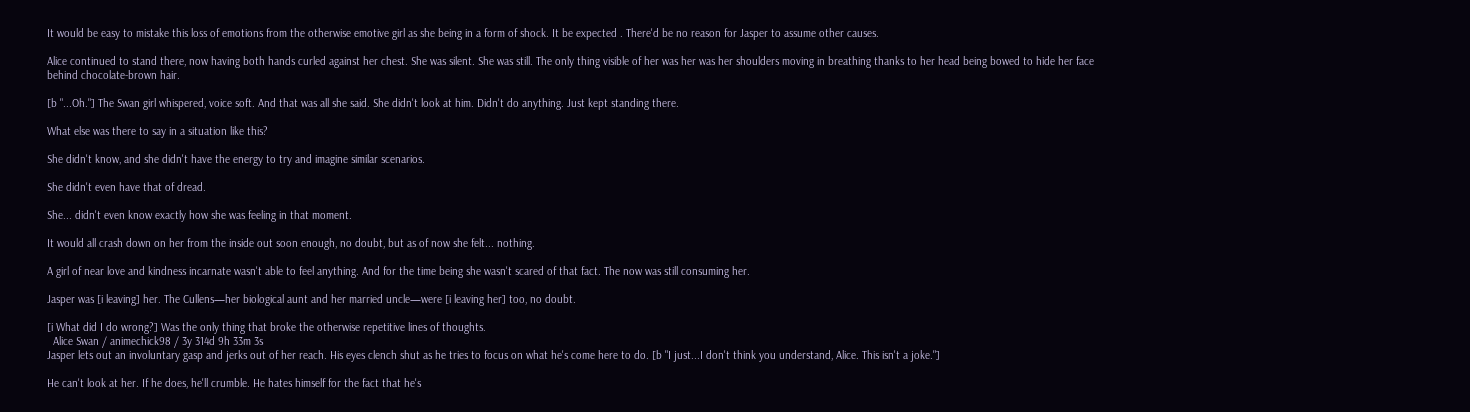It would be easy to mistake this loss of emotions from the otherwise emotive girl as she being in a form of shock. It be expected . There'd be no reason for Jasper to assume other causes.

Alice continued to stand there, now having both hands curled against her chest. She was silent. She was still. The only thing visible of her was her was her shoulders moving in breathing thanks to her head being bowed to hide her face behind chocolate-brown hair.

[b "...Oh."] The Swan girl whispered, voice soft. And that was all she said. She didn't look at him. Didn't do anything. Just kept standing there.

What else was there to say in a situation like this?

She didn't know, and she didn't have the energy to try and imagine similar scenarios.

She didn't even have that of dread.

She... didn't even know exactly how she was feeling in that moment.

It would all crash down on her from the inside out soon enough, no doubt, but as of now she felt... nothing.

A girl of near love and kindness incarnate wasn't able to feel anything. And for the time being she wasn't scared of that fact. The now was still consuming her.

Jasper was [i leaving] her. The Cullens—her biological aunt and her married uncle—were [i leaving her] too, no doubt.

[i What did I do wrong?] Was the only thing that broke the otherwise repetitive lines of thoughts.
  Alice Swan / animechick98 / 3y 314d 9h 33m 3s
Jasper lets out an involuntary gasp and jerks out of her reach. His eyes clench shut as he tries to focus on what he's come here to do. [b "I just...I don't think you understand, Alice. This isn't a joke."]

He can't look at her. If he does, he'll crumble. He hates himself for the fact that he's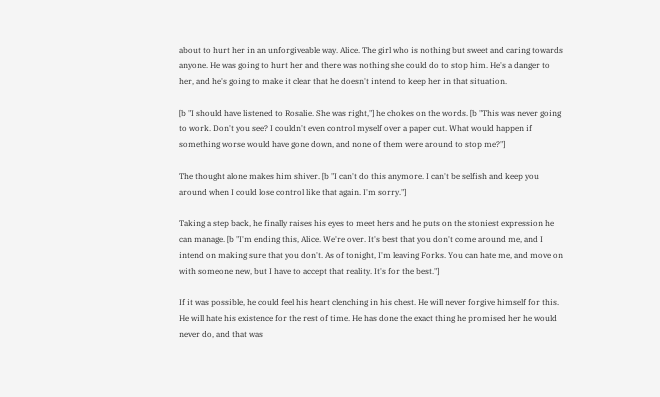about to hurt her in an unforgiveable way. Alice. The girl who is nothing but sweet and caring towards anyone. He was going to hurt her and there was nothing she could do to stop him. He's a danger to her, and he's going to make it clear that he doesn't intend to keep her in that situation.

[b "I should have listened to Rosalie. She was right,"] he chokes on the words. [b "This was never going to work. Don't you see? I couldn't even control myself over a paper cut. What would happen if something worse would have gone down, and none of them were around to stop me?"]

The thought alone makes him shiver. [b "I can't do this anymore. I can't be selfish and keep you around when I could lose control like that again. I'm sorry."]

Taking a step back, he finally raises his eyes to meet hers and he puts on the stoniest expression he can manage. [b "I'm ending this, Alice. We're over. It's best that you don't come around me, and I intend on making sure that you don't. As of tonight, I'm leaving Forks. You can hate me, and move on with someone new, but I have to accept that reality. It's for the best."]

If it was possible, he could feel his heart clenching in his chest. He will never forgive himself for this. He will hate his existence for the rest of time. He has done the exact thing he promised her he would never do, and that was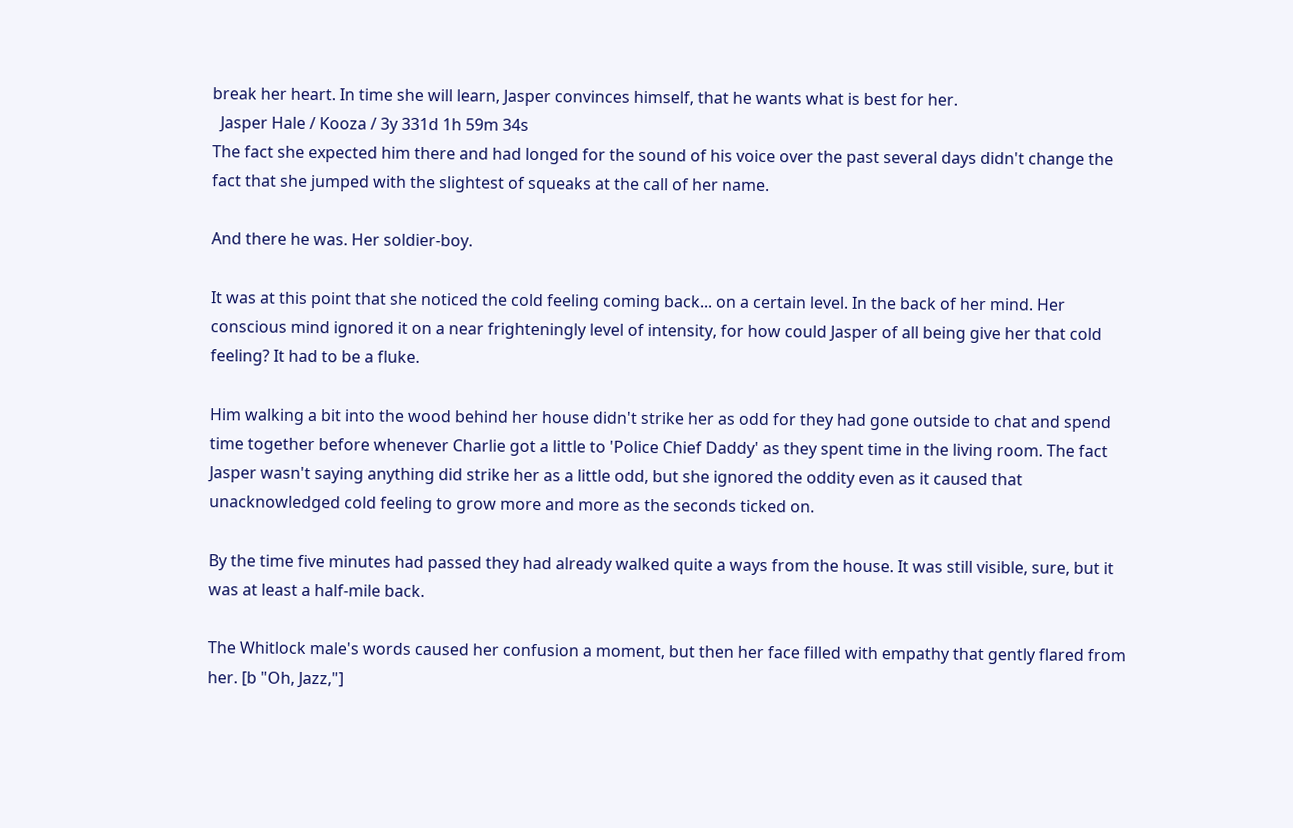break her heart. In time she will learn, Jasper convinces himself, that he wants what is best for her.
  Jasper Hale / Kooza / 3y 331d 1h 59m 34s
The fact she expected him there and had longed for the sound of his voice over the past several days didn't change the fact that she jumped with the slightest of squeaks at the call of her name.

And there he was. Her soldier-boy.

It was at this point that she noticed the cold feeling coming back... on a certain level. In the back of her mind. Her conscious mind ignored it on a near frighteningly level of intensity, for how could Jasper of all being give her that cold feeling? It had to be a fluke.

Him walking a bit into the wood behind her house didn't strike her as odd for they had gone outside to chat and spend time together before whenever Charlie got a little to 'Police Chief Daddy' as they spent time in the living room. The fact Jasper wasn't saying anything did strike her as a little odd, but she ignored the oddity even as it caused that unacknowledged cold feeling to grow more and more as the seconds ticked on.

By the time five minutes had passed they had already walked quite a ways from the house. It was still visible, sure, but it was at least a half-mile back.

The Whitlock male's words caused her confusion a moment, but then her face filled with empathy that gently flared from her. [b "Oh, Jazz,"]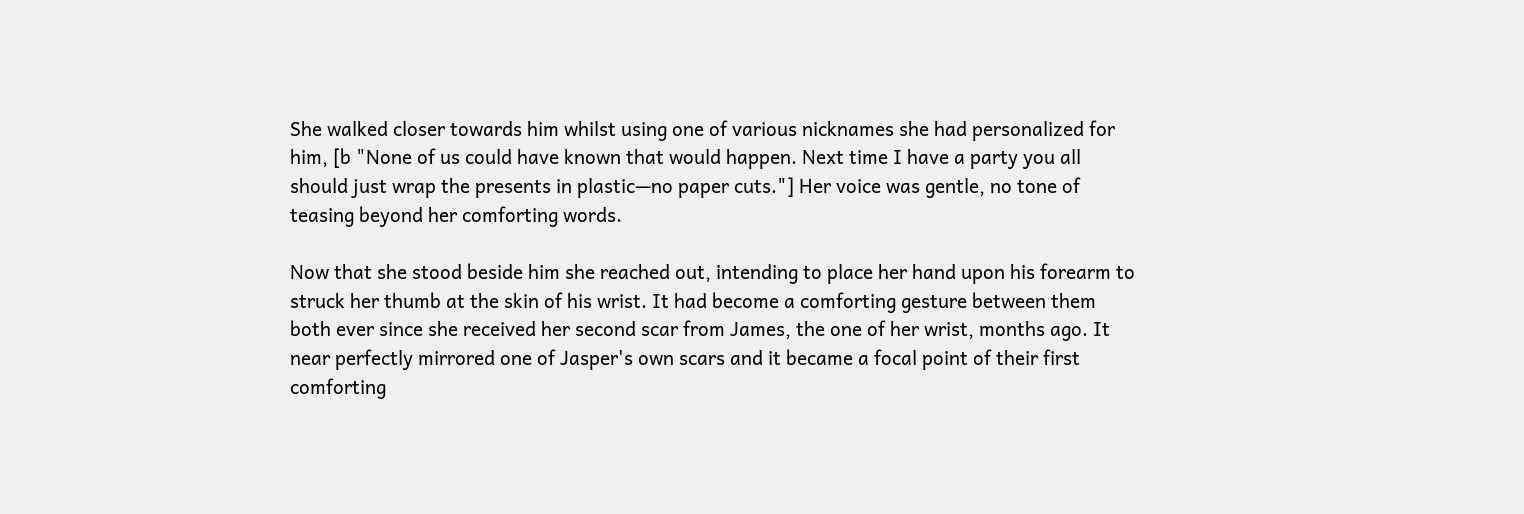She walked closer towards him whilst using one of various nicknames she had personalized for him, [b "None of us could have known that would happen. Next time I have a party you all should just wrap the presents in plastic—no paper cuts."] Her voice was gentle, no tone of teasing beyond her comforting words.

Now that she stood beside him she reached out, intending to place her hand upon his forearm to struck her thumb at the skin of his wrist. It had become a comforting gesture between them both ever since she received her second scar from James, the one of her wrist, months ago. It near perfectly mirrored one of Jasper's own scars and it became a focal point of their first comforting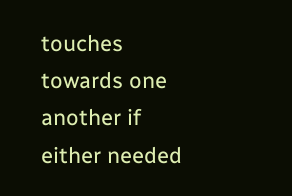touches towards one another if either needed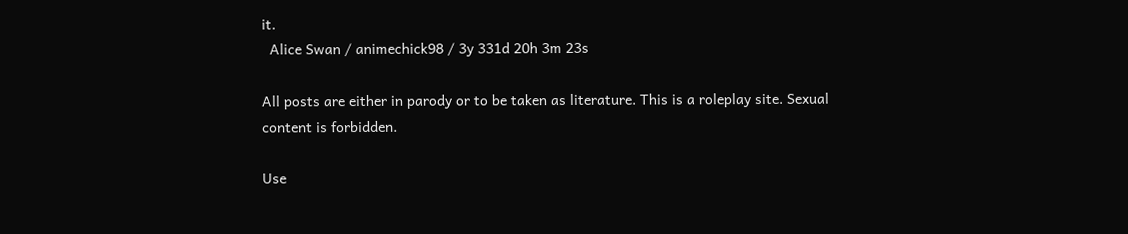it.
  Alice Swan / animechick98 / 3y 331d 20h 3m 23s

All posts are either in parody or to be taken as literature. This is a roleplay site. Sexual content is forbidden.

Use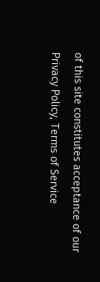of this site constitutes acceptance of our
Privacy Policy, Terms of Service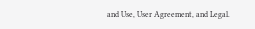and Use, User Agreement, and Legal.